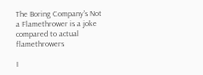The Boring Company's Not a Flamethrower is a joke compared to actual flamethrowers

I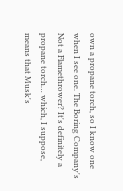own a propane torch, so I know one when I see one. The Boring Company's Not a Flamethrower? It's definitely a propane torch… which, I suppose, means that Musk's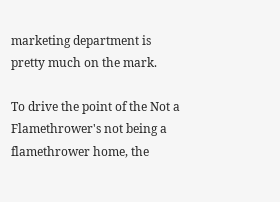marketing department is pretty much on the mark.

To drive the point of the Not a Flamethrower's not being a flamethrower home, the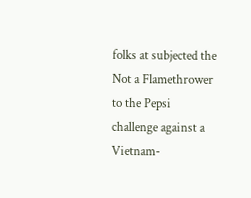folks at subjected the Not a Flamethrower to the Pepsi challenge against a Vietnam-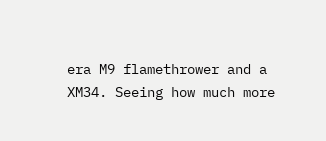era M9 flamethrower and a XM34. Seeing how much more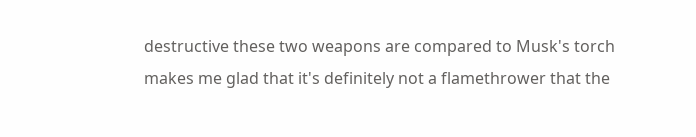destructive these two weapons are compared to Musk's torch makes me glad that it's definitely not a flamethrower that the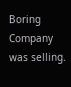Boring Company was selling.